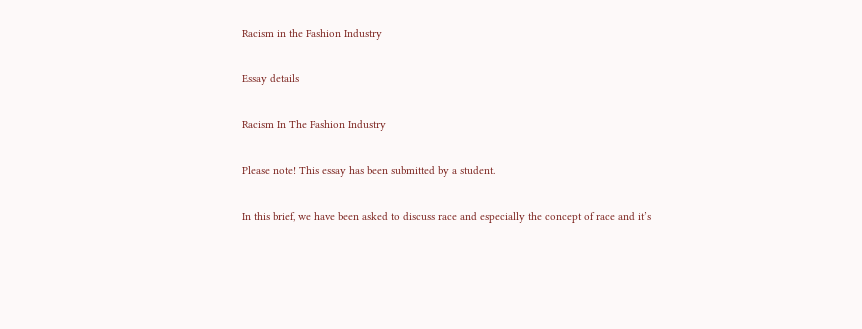Racism in the Fashion Industry

Essay details

Racism In The Fashion Industry

Please note! This essay has been submitted by a student.

In this brief, we have been asked to discuss race and especially the concept of race and it’s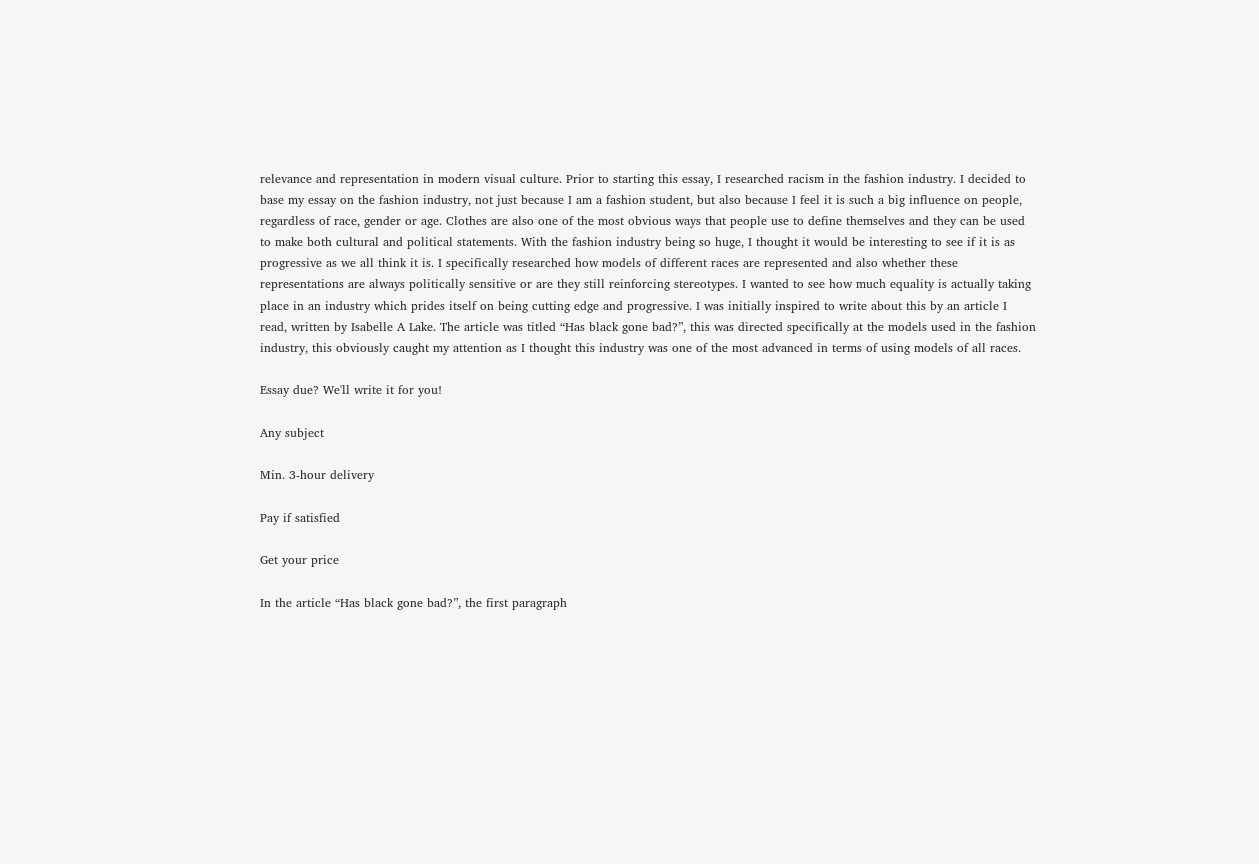relevance and representation in modern visual culture. Prior to starting this essay, I researched racism in the fashion industry. I decided to base my essay on the fashion industry, not just because I am a fashion student, but also because I feel it is such a big influence on people, regardless of race, gender or age. Clothes are also one of the most obvious ways that people use to define themselves and they can be used to make both cultural and political statements. With the fashion industry being so huge, I thought it would be interesting to see if it is as progressive as we all think it is. I specifically researched how models of different races are represented and also whether these representations are always politically sensitive or are they still reinforcing stereotypes. I wanted to see how much equality is actually taking place in an industry which prides itself on being cutting edge and progressive. I was initially inspired to write about this by an article I read, written by Isabelle A Lake. The article was titled “Has black gone bad?”, this was directed specifically at the models used in the fashion industry, this obviously caught my attention as I thought this industry was one of the most advanced in terms of using models of all races.

Essay due? We'll write it for you!

Any subject

Min. 3-hour delivery

Pay if satisfied

Get your price

In the article “Has black gone bad?”, the first paragraph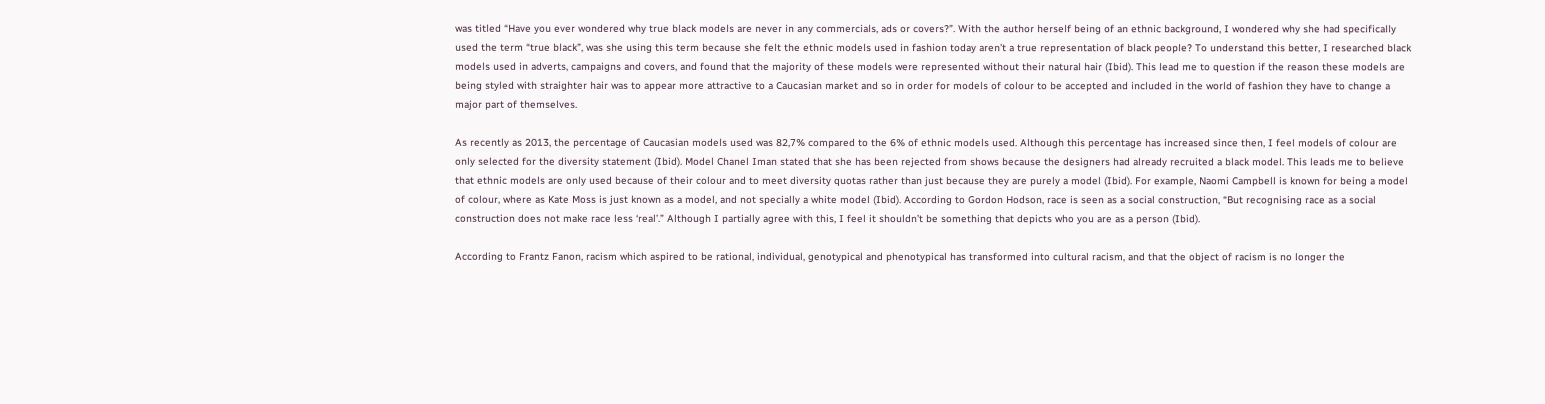was titled “Have you ever wondered why true black models are never in any commercials, ads or covers?”. With the author herself being of an ethnic background, I wondered why she had specifically used the term “true black”, was she using this term because she felt the ethnic models used in fashion today aren’t a true representation of black people? To understand this better, I researched black models used in adverts, campaigns and covers, and found that the majority of these models were represented without their natural hair (Ibid). This lead me to question if the reason these models are being styled with straighter hair was to appear more attractive to a Caucasian market and so in order for models of colour to be accepted and included in the world of fashion they have to change a major part of themselves.

As recently as 2013, the percentage of Caucasian models used was 82,7% compared to the 6% of ethnic models used. Although this percentage has increased since then, I feel models of colour are only selected for the diversity statement (Ibid). Model Chanel Iman stated that she has been rejected from shows because the designers had already recruited a black model. This leads me to believe that ethnic models are only used because of their colour and to meet diversity quotas rather than just because they are purely a model (Ibid). For example, Naomi Campbell is known for being a model of colour, where as Kate Moss is just known as a model, and not specially a white model (Ibid). According to Gordon Hodson, race is seen as a social construction, “But recognising race as a social construction does not make race less ‘real’.” Although I partially agree with this, I feel it shouldn’t be something that depicts who you are as a person (Ibid).

According to Frantz Fanon, racism which aspired to be rational, individual, genotypical and phenotypical has transformed into cultural racism, and that the object of racism is no longer the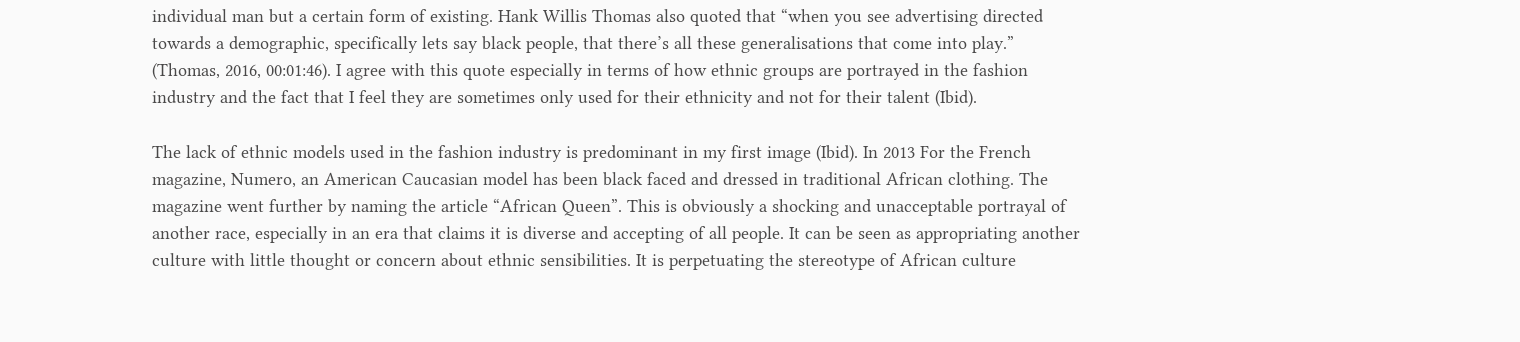individual man but a certain form of existing. Hank Willis Thomas also quoted that “when you see advertising directed towards a demographic, specifically lets say black people, that there’s all these generalisations that come into play.” (Thomas, 2016, 00:01:46). I agree with this quote especially in terms of how ethnic groups are portrayed in the fashion industry and the fact that I feel they are sometimes only used for their ethnicity and not for their talent (Ibid).

The lack of ethnic models used in the fashion industry is predominant in my first image (Ibid). In 2013 For the French magazine, Numero, an American Caucasian model has been black faced and dressed in traditional African clothing. The magazine went further by naming the article “African Queen”. This is obviously a shocking and unacceptable portrayal of another race, especially in an era that claims it is diverse and accepting of all people. It can be seen as appropriating another culture with little thought or concern about ethnic sensibilities. It is perpetuating the stereotype of African culture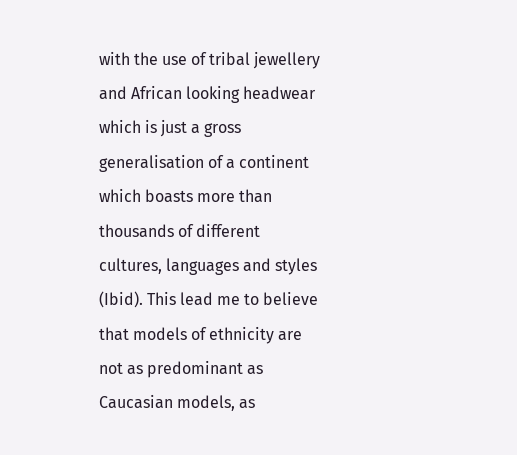with the use of tribal jewellery and African looking headwear which is just a gross generalisation of a continent which boasts more than thousands of different cultures, languages and styles (Ibid). This lead me to believe that models of ethnicity are not as predominant as Caucasian models, as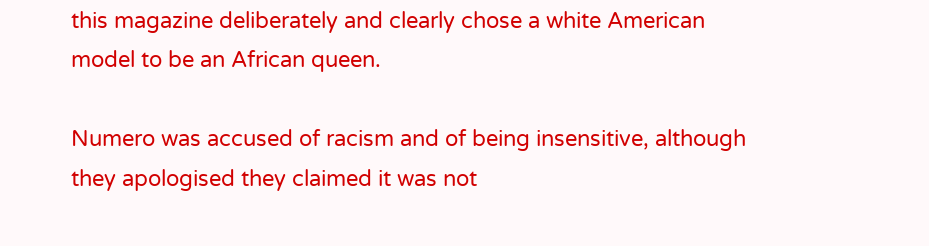this magazine deliberately and clearly chose a white American model to be an African queen.

Numero was accused of racism and of being insensitive, although they apologised they claimed it was not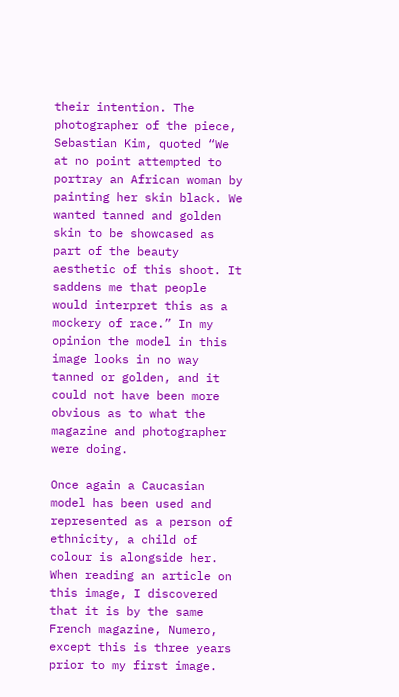their intention. The photographer of the piece, Sebastian Kim, quoted “We at no point attempted to portray an African woman by painting her skin black. We wanted tanned and golden skin to be showcased as part of the beauty aesthetic of this shoot. It saddens me that people would interpret this as a mockery of race.” In my opinion the model in this image looks in no way tanned or golden, and it could not have been more obvious as to what the magazine and photographer were doing.

Once again a Caucasian model has been used and represented as a person of ethnicity, a child of colour is alongside her. When reading an article on this image, I discovered that it is by the same French magazine, Numero, except this is three years prior to my first image.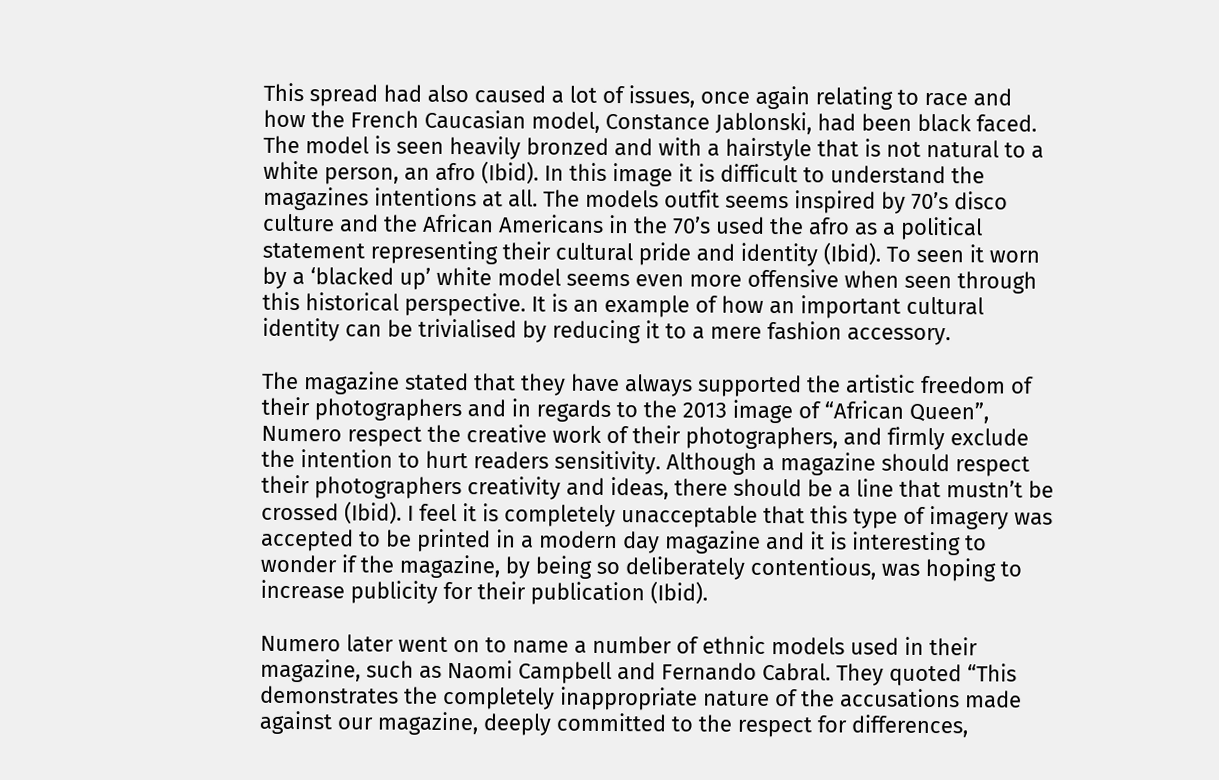This spread had also caused a lot of issues, once again relating to race and how the French Caucasian model, Constance Jablonski, had been black faced. The model is seen heavily bronzed and with a hairstyle that is not natural to a white person, an afro (Ibid). In this image it is difficult to understand the magazines intentions at all. The models outfit seems inspired by 70’s disco culture and the African Americans in the 70’s used the afro as a political statement representing their cultural pride and identity (Ibid). To seen it worn by a ‘blacked up’ white model seems even more offensive when seen through this historical perspective. It is an example of how an important cultural identity can be trivialised by reducing it to a mere fashion accessory.

The magazine stated that they have always supported the artistic freedom of their photographers and in regards to the 2013 image of “African Queen”, Numero respect the creative work of their photographers, and firmly exclude the intention to hurt readers sensitivity. Although a magazine should respect their photographers creativity and ideas, there should be a line that mustn’t be crossed (Ibid). I feel it is completely unacceptable that this type of imagery was accepted to be printed in a modern day magazine and it is interesting to wonder if the magazine, by being so deliberately contentious, was hoping to increase publicity for their publication (Ibid).

Numero later went on to name a number of ethnic models used in their magazine, such as Naomi Campbell and Fernando Cabral. They quoted “This demonstrates the completely inappropriate nature of the accusations made against our magazine, deeply committed to the respect for differences,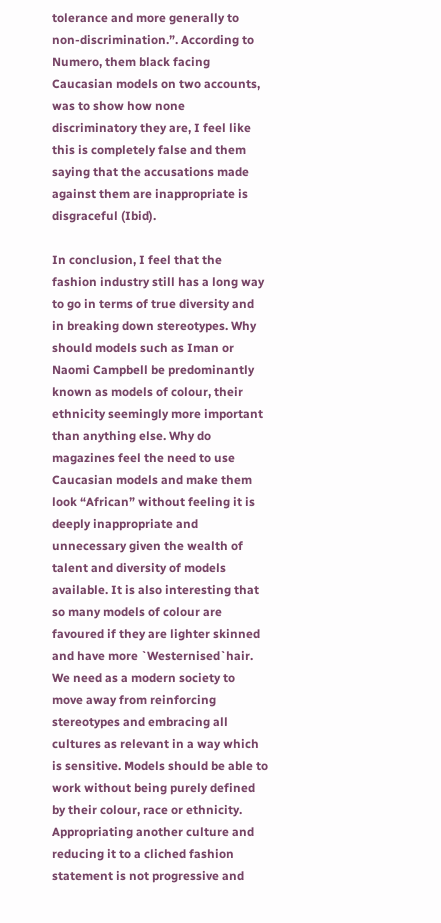tolerance and more generally to non-discrimination.”. According to Numero, them black facing Caucasian models on two accounts, was to show how none discriminatory they are, I feel like this is completely false and them saying that the accusations made against them are inappropriate is disgraceful (Ibid).

In conclusion, I feel that the fashion industry still has a long way to go in terms of true diversity and in breaking down stereotypes. Why should models such as Iman or Naomi Campbell be predominantly known as models of colour, their ethnicity seemingly more important than anything else. Why do magazines feel the need to use Caucasian models and make them look “African” without feeling it is deeply inappropriate and unnecessary given the wealth of talent and diversity of models available. It is also interesting that so many models of colour are favoured if they are lighter skinned and have more `Westernised`hair. We need as a modern society to move away from reinforcing stereotypes and embracing all cultures as relevant in a way which is sensitive. Models should be able to work without being purely defined by their colour, race or ethnicity. Appropriating another culture and reducing it to a cliched fashion statement is not progressive and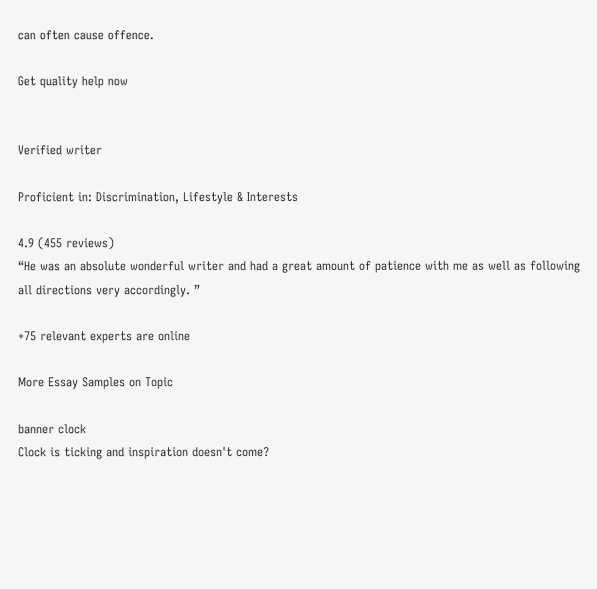can often cause offence.

Get quality help now


Verified writer

Proficient in: Discrimination, Lifestyle & Interests

4.9 (455 reviews)
“He was an absolute wonderful writer and had a great amount of patience with me as well as following all directions very accordingly. ”

+75 relevant experts are online

More Essay Samples on Topic

banner clock
Clock is ticking and inspiration doesn't come?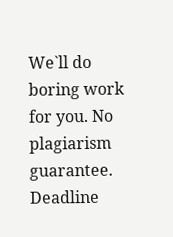We`ll do boring work for you. No plagiarism guarantee. Deadline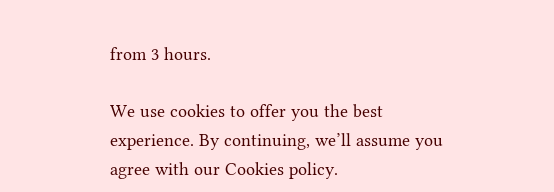from 3 hours.

We use cookies to offer you the best experience. By continuing, we’ll assume you agree with our Cookies policy.